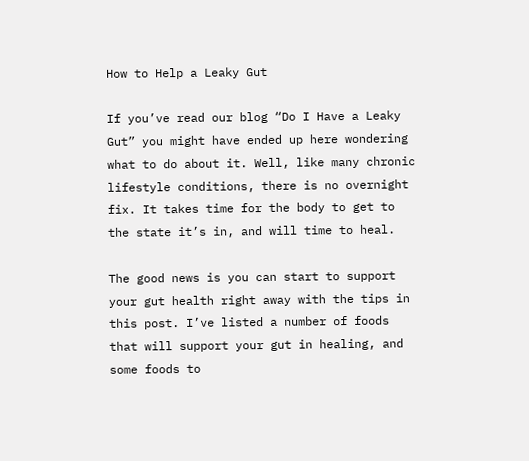How to Help a Leaky Gut

If you’ve read our blog “Do I Have a Leaky Gut” you might have ended up here wondering what to do about it. Well, like many chronic lifestyle conditions, there is no overnight fix. It takes time for the body to get to the state it’s in, and will time to heal.

The good news is you can start to support your gut health right away with the tips in this post. I’ve listed a number of foods that will support your gut in healing, and some foods to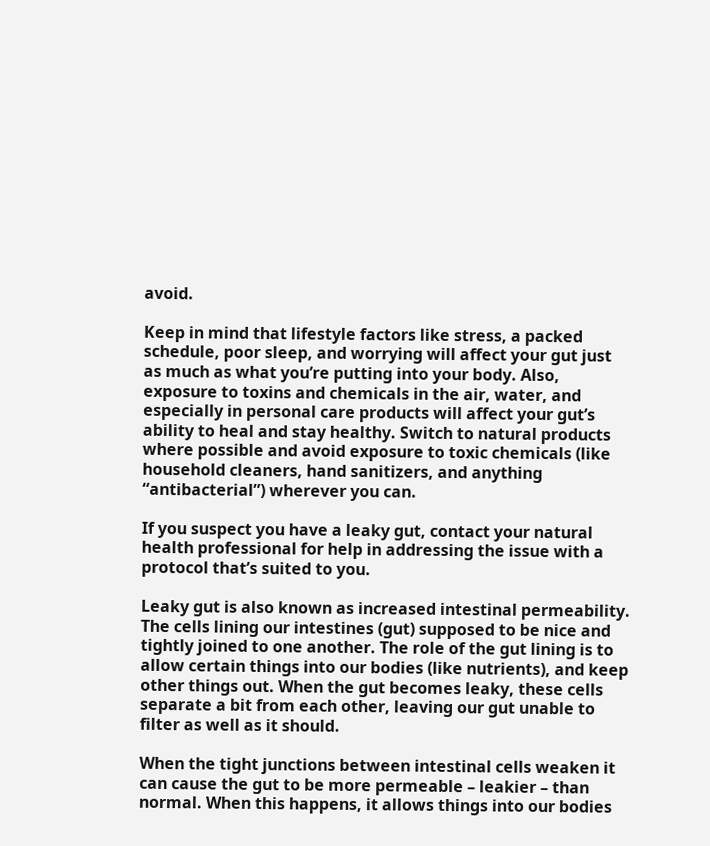avoid.

Keep in mind that lifestyle factors like stress, a packed schedule, poor sleep, and worrying will affect your gut just as much as what you’re putting into your body. Also, exposure to toxins and chemicals in the air, water, and especially in personal care products will affect your gut’s ability to heal and stay healthy. Switch to natural products where possible and avoid exposure to toxic chemicals (like household cleaners, hand sanitizers, and anything “antibacterial”) wherever you can.

If you suspect you have a leaky gut, contact your natural health professional for help in addressing the issue with a protocol that’s suited to you.

Leaky gut is also known as increased intestinal permeability. The cells lining our intestines (gut) supposed to be nice and tightly joined to one another. The role of the gut lining is to allow certain things into our bodies (like nutrients), and keep other things out. When the gut becomes leaky, these cells separate a bit from each other, leaving our gut unable to filter as well as it should.

When the tight junctions between intestinal cells weaken it can cause the gut to be more permeable – leakier – than normal. When this happens, it allows things into our bodies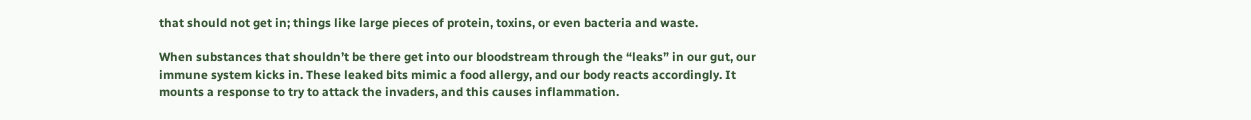that should not get in; things like large pieces of protein, toxins, or even bacteria and waste.

When substances that shouldn’t be there get into our bloodstream through the “leaks” in our gut, our immune system kicks in. These leaked bits mimic a food allergy, and our body reacts accordingly. It mounts a response to try to attack the invaders, and this causes inflammation.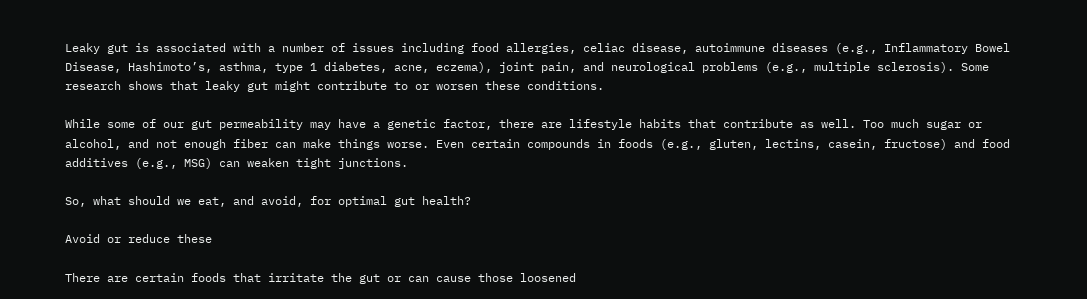Leaky gut is associated with a number of issues including food allergies, celiac disease, autoimmune diseases (e.g., Inflammatory Bowel Disease, Hashimoto’s, asthma, type 1 diabetes, acne, eczema), joint pain, and neurological problems (e.g., multiple sclerosis). Some research shows that leaky gut might contribute to or worsen these conditions.

While some of our gut permeability may have a genetic factor, there are lifestyle habits that contribute as well. Too much sugar or alcohol, and not enough fiber can make things worse. Even certain compounds in foods (e.g., gluten, lectins, casein, fructose) and food additives (e.g., MSG) can weaken tight junctions.

So, what should we eat, and avoid, for optimal gut health?

Avoid or reduce these

There are certain foods that irritate the gut or can cause those loosened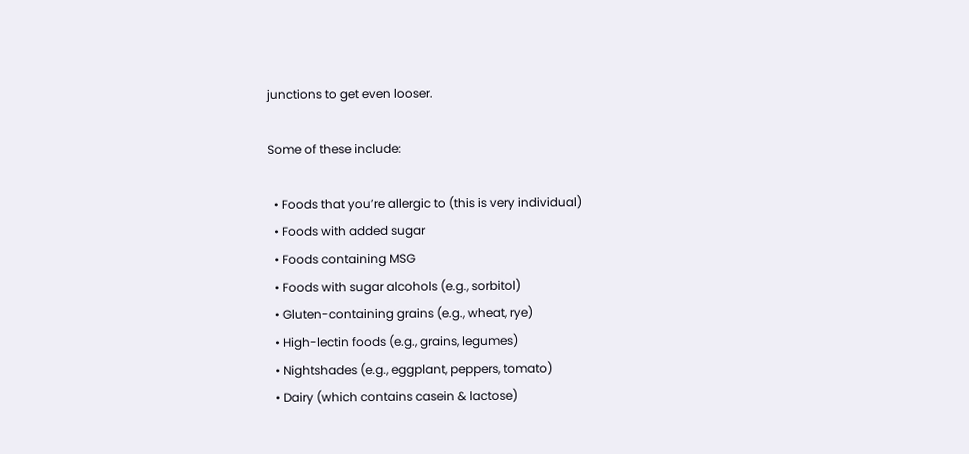junctions to get even looser.

Some of these include:

  • Foods that you’re allergic to (this is very individual)
  • Foods with added sugar
  • Foods containing MSG
  • Foods with sugar alcohols (e.g., sorbitol)
  • Gluten-containing grains (e.g., wheat, rye)
  • High-lectin foods (e.g., grains, legumes)
  • Nightshades (e.g., eggplant, peppers, tomato)
  • Dairy (which contains casein & lactose)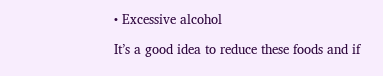• Excessive alcohol

It’s a good idea to reduce these foods and if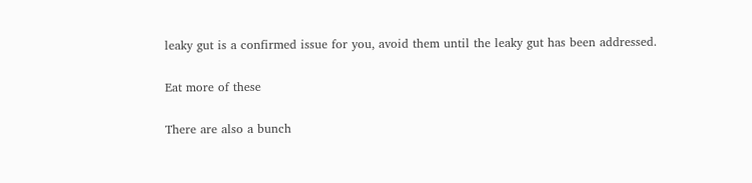leaky gut is a confirmed issue for you, avoid them until the leaky gut has been addressed.

Eat more of these

There are also a bunch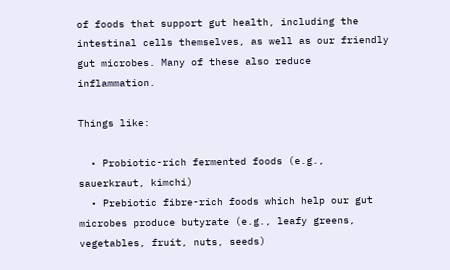of foods that support gut health, including the intestinal cells themselves, as well as our friendly gut microbes. Many of these also reduce inflammation.

Things like:

  • Probiotic-rich fermented foods (e.g., sauerkraut, kimchi)
  • Prebiotic fibre-rich foods which help our gut microbes produce butyrate (e.g., leafy greens, vegetables, fruit, nuts, seeds)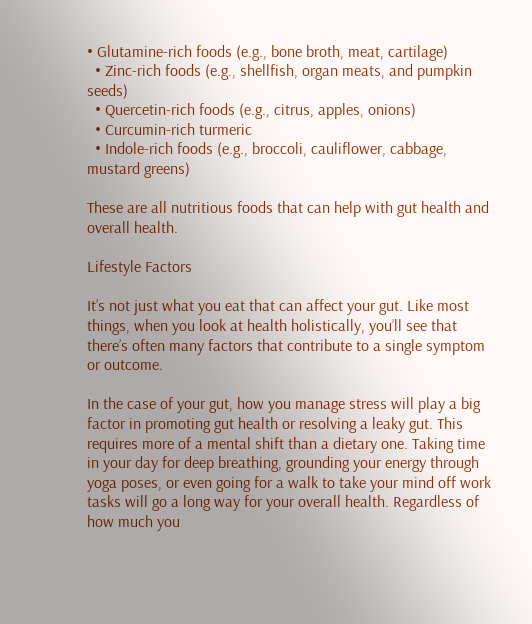• Glutamine-rich foods (e.g., bone broth, meat, cartilage)
  • Zinc-rich foods (e.g., shellfish, organ meats, and pumpkin seeds)
  • Quercetin-rich foods (e.g., citrus, apples, onions)
  • Curcumin-rich turmeric
  • Indole-rich foods (e.g., broccoli, cauliflower, cabbage, mustard greens)

These are all nutritious foods that can help with gut health and overall health.

Lifestyle Factors

It’s not just what you eat that can affect your gut. Like most things, when you look at health holistically, you’ll see that there’s often many factors that contribute to a single symptom or outcome.

In the case of your gut, how you manage stress will play a big factor in promoting gut health or resolving a leaky gut. This requires more of a mental shift than a dietary one. Taking time in your day for deep breathing, grounding your energy through yoga poses, or even going for a walk to take your mind off work tasks will go a long way for your overall health. Regardless of how much you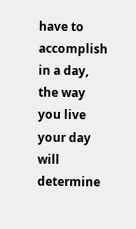have to accomplish in a day, the way you live your day will determine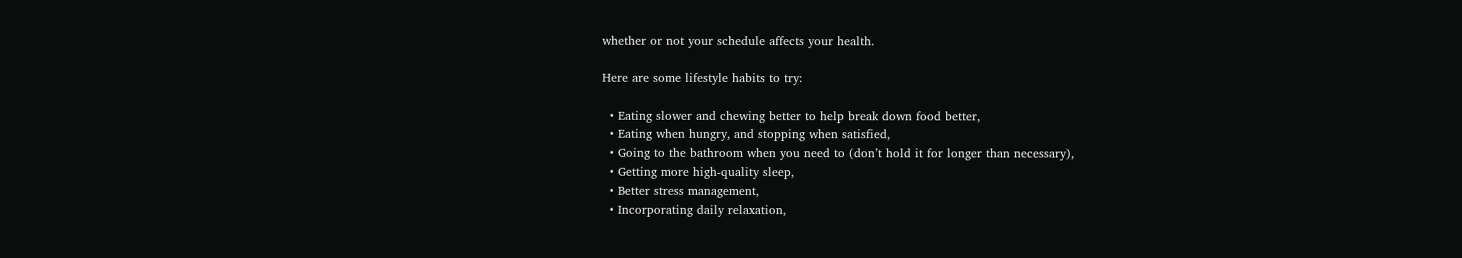whether or not your schedule affects your health.

Here are some lifestyle habits to try:

  • Eating slower and chewing better to help break down food better,
  • Eating when hungry, and stopping when satisfied,
  • Going to the bathroom when you need to (don’t hold it for longer than necessary),
  • Getting more high-quality sleep,
  • Better stress management,
  • Incorporating daily relaxation,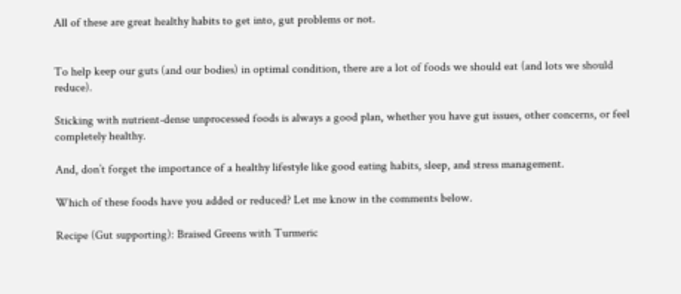All of these are great healthy habits to get into, gut problems or not.


To help keep our guts (and our bodies) in optimal condition, there are a lot of foods we should eat (and lots we should reduce).

Sticking with nutrient-dense unprocessed foods is always a good plan, whether you have gut issues, other concerns, or feel completely healthy.

And, don’t forget the importance of a healthy lifestyle like good eating habits, sleep, and stress management.

Which of these foods have you added or reduced? Let me know in the comments below.

Recipe (Gut supporting): Braised Greens with Turmeric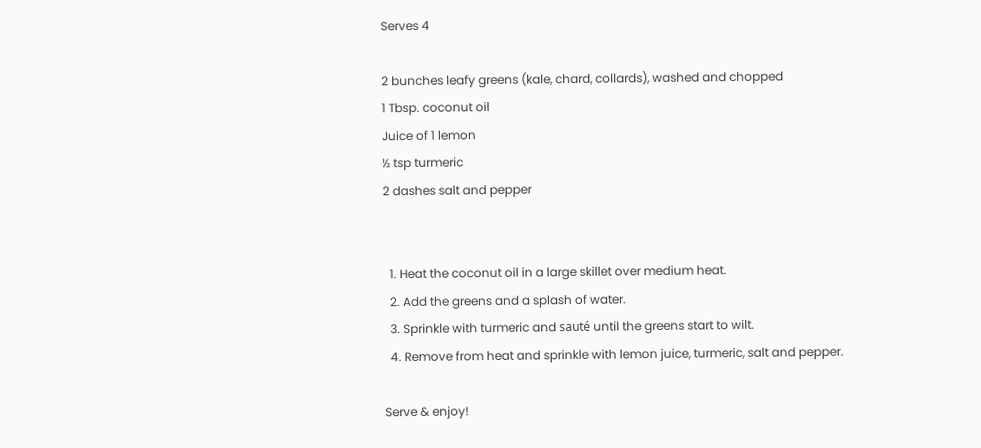Serves 4

2 bunches leafy greens (kale, chard, collards), washed and chopped
1 Tbsp. coconut oil
Juice of 1 lemon
½ tsp turmeric
2 dashes salt and pepper


  1. Heat the coconut oil in a large skillet over medium heat.
  2. Add the greens and a splash of water.
  3. Sprinkle with turmeric and sauté until the greens start to wilt.
  4. Remove from heat and sprinkle with lemon juice, turmeric, salt and pepper.

Serve & enjoy!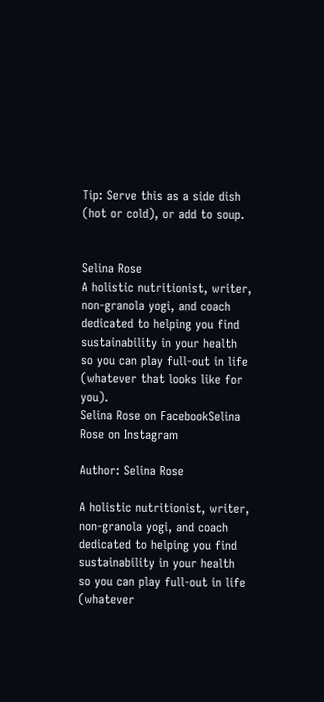Tip: Serve this as a side dish (hot or cold), or add to soup.


Selina Rose
A holistic nutritionist, writer, non-granola yogi, and coach dedicated to helping you find sustainability in your health so you can play full-out in life (whatever that looks like for you).
Selina Rose on FacebookSelina Rose on Instagram

Author: Selina Rose

A holistic nutritionist, writer, non-granola yogi, and coach dedicated to helping you find sustainability in your health so you can play full-out in life (whatever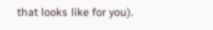that looks like for you).